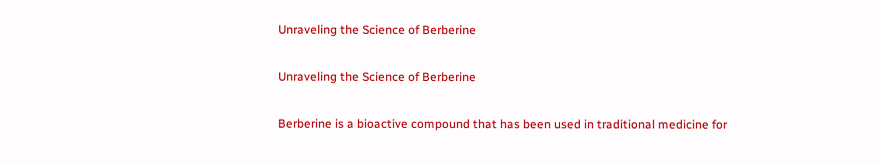Unraveling the Science of Berberine

Unraveling the Science of Berberine

Berberine is a bioactive compound that has been used in traditional medicine for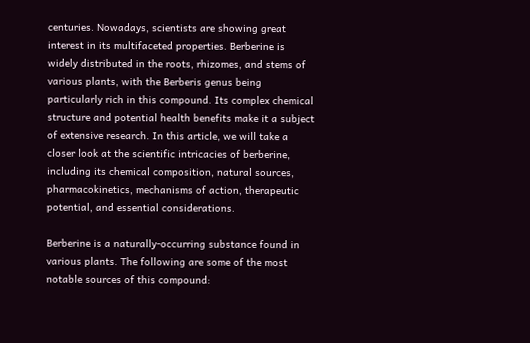centuries. Nowadays, scientists are showing great interest in its multifaceted properties. Berberine is widely distributed in the roots, rhizomes, and stems of various plants, with the Berberis genus being particularly rich in this compound. Its complex chemical structure and potential health benefits make it a subject of extensive research. In this article, we will take a closer look at the scientific intricacies of berberine, including its chemical composition, natural sources, pharmacokinetics, mechanisms of action, therapeutic potential, and essential considerations.

Berberine is a naturally-occurring substance found in various plants. The following are some of the most notable sources of this compound: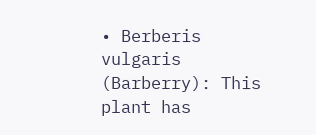• Berberis vulgaris (Barberry): This plant has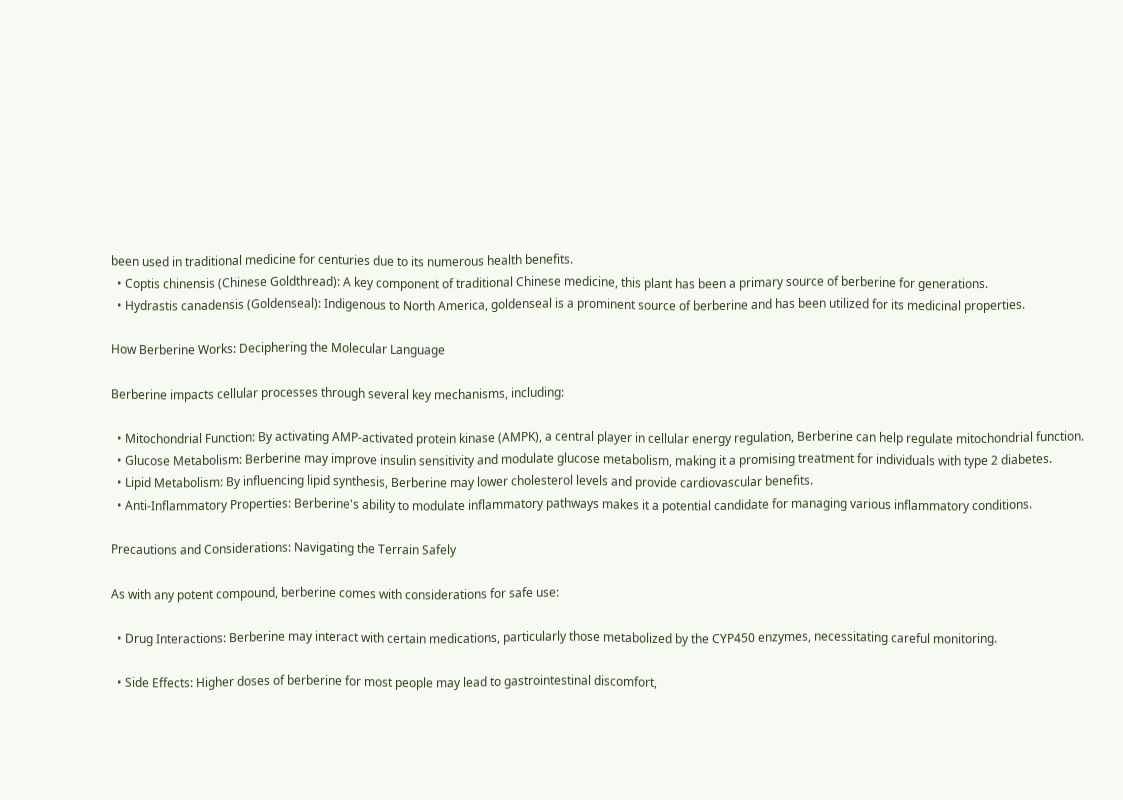been used in traditional medicine for centuries due to its numerous health benefits.
  • Coptis chinensis (Chinese Goldthread): A key component of traditional Chinese medicine, this plant has been a primary source of berberine for generations.
  • Hydrastis canadensis (Goldenseal): Indigenous to North America, goldenseal is a prominent source of berberine and has been utilized for its medicinal properties.

How Berberine Works: Deciphering the Molecular Language

Berberine impacts cellular processes through several key mechanisms, including:

  • Mitochondrial Function: By activating AMP-activated protein kinase (AMPK), a central player in cellular energy regulation, Berberine can help regulate mitochondrial function.
  • Glucose Metabolism: Berberine may improve insulin sensitivity and modulate glucose metabolism, making it a promising treatment for individuals with type 2 diabetes.
  • Lipid Metabolism: By influencing lipid synthesis, Berberine may lower cholesterol levels and provide cardiovascular benefits.
  • Anti-Inflammatory Properties: Berberine's ability to modulate inflammatory pathways makes it a potential candidate for managing various inflammatory conditions.

Precautions and Considerations: Navigating the Terrain Safely

As with any potent compound, berberine comes with considerations for safe use:

  • Drug Interactions: Berberine may interact with certain medications, particularly those metabolized by the CYP450 enzymes, necessitating careful monitoring.

  • Side Effects: Higher doses of berberine for most people may lead to gastrointestinal discomfort,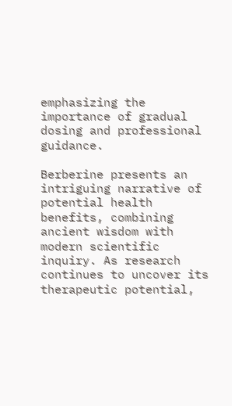emphasizing the importance of gradual dosing and professional guidance.

Berberine presents an intriguing narrative of potential health benefits, combining ancient wisdom with modern scientific inquiry. As research continues to uncover its therapeutic potential,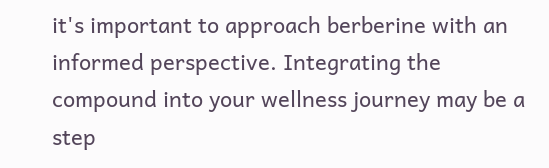it's important to approach berberine with an informed perspective. Integrating the compound into your wellness journey may be a step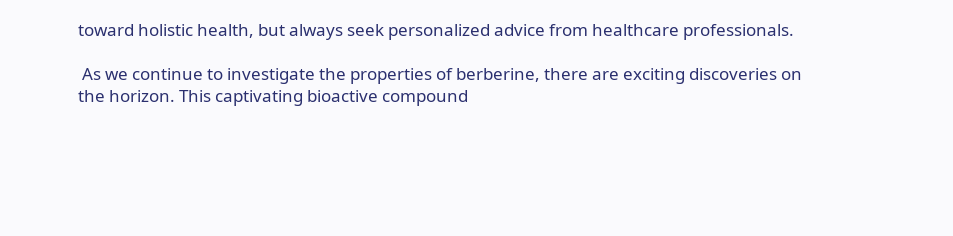toward holistic health, but always seek personalized advice from healthcare professionals.

 As we continue to investigate the properties of berberine, there are exciting discoveries on the horizon. This captivating bioactive compound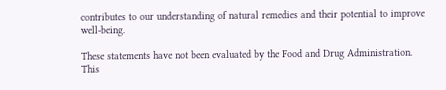contributes to our understanding of natural remedies and their potential to improve well-being.

These statements have not been evaluated by the Food and Drug Administration. This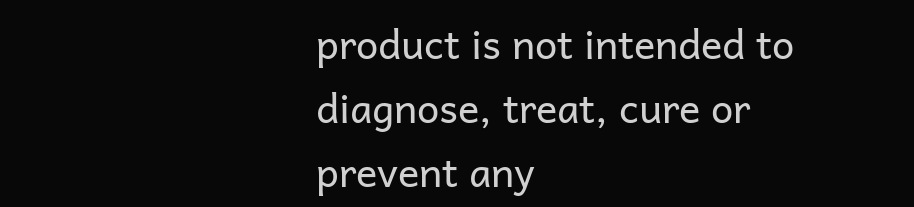product is not intended to diagnose, treat, cure or prevent any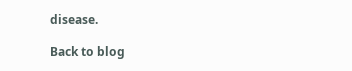disease.

Back to blog